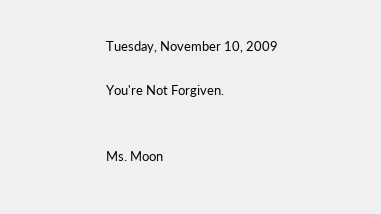Tuesday, November 10, 2009

You're Not Forgiven.


Ms. Moon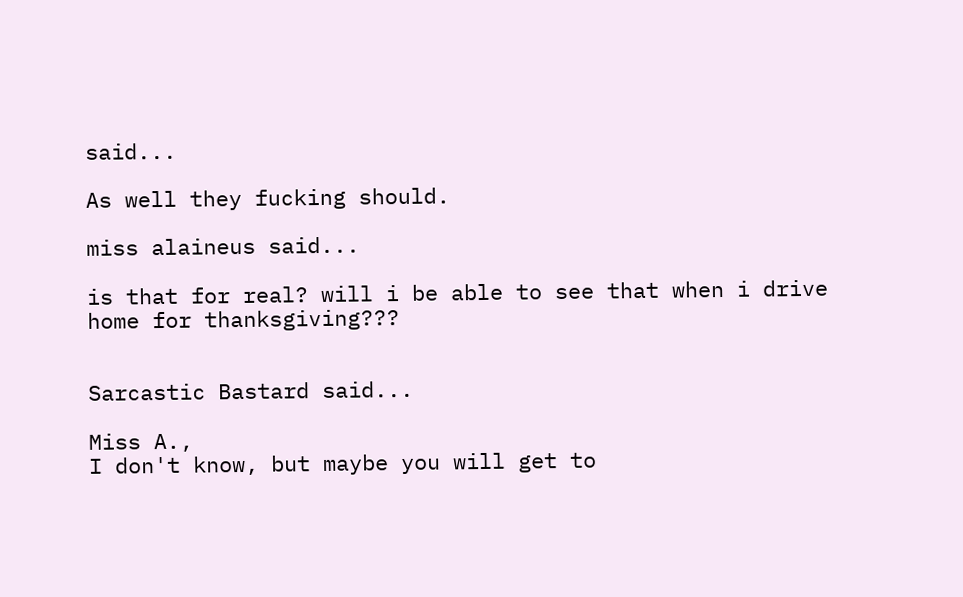said...

As well they fucking should.

miss alaineus said...

is that for real? will i be able to see that when i drive home for thanksgiving???


Sarcastic Bastard said...

Miss A.,
I don't know, but maybe you will get to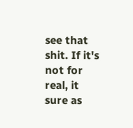see that shit. If it's not for real, it sure as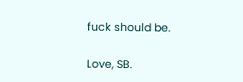fuck should be.

Love, SB.